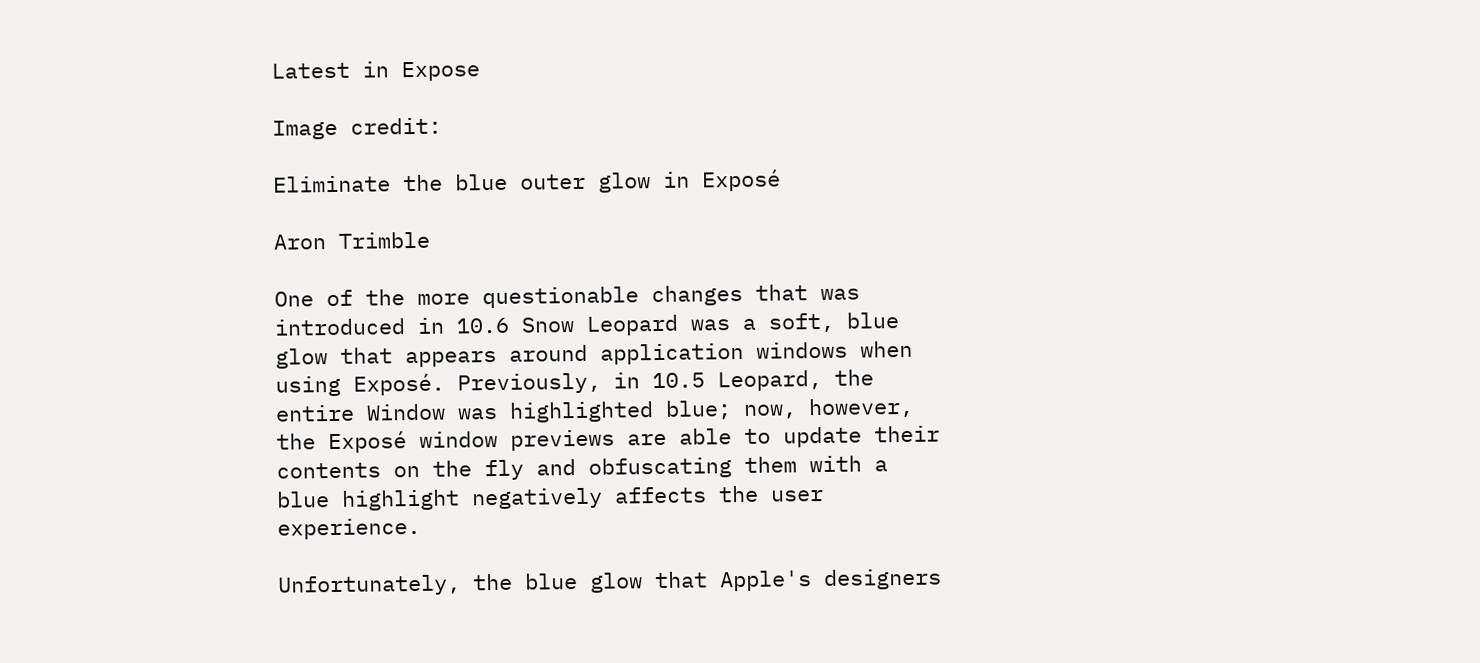Latest in Expose

Image credit:

Eliminate the blue outer glow in Exposé

Aron Trimble

One of the more questionable changes that was introduced in 10.6 Snow Leopard was a soft, blue glow that appears around application windows when using Exposé. Previously, in 10.5 Leopard, the entire Window was highlighted blue; now, however, the Exposé window previews are able to update their contents on the fly and obfuscating them with a blue highlight negatively affects the user experience.

Unfortunately, the blue glow that Apple's designers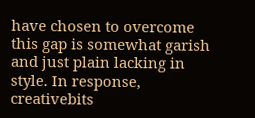have chosen to overcome this gap is somewhat garish and just plain lacking in style. In response, creativebits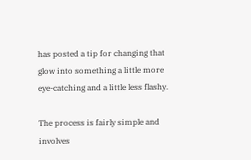has posted a tip for changing that glow into something a little more eye-catching and a little less flashy.

The process is fairly simple and involves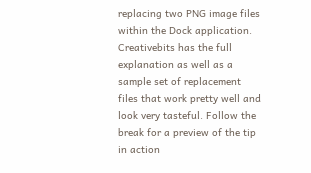replacing two PNG image files within the Dock application. Creativebits has the full explanation as well as a sample set of replacement files that work pretty well and look very tasteful. Follow the break for a preview of the tip in action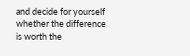and decide for yourself whether the difference is worth the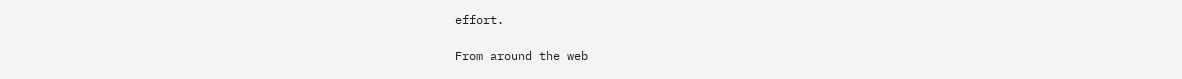effort.

From around the web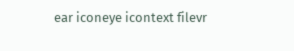ear iconeye icontext filevr